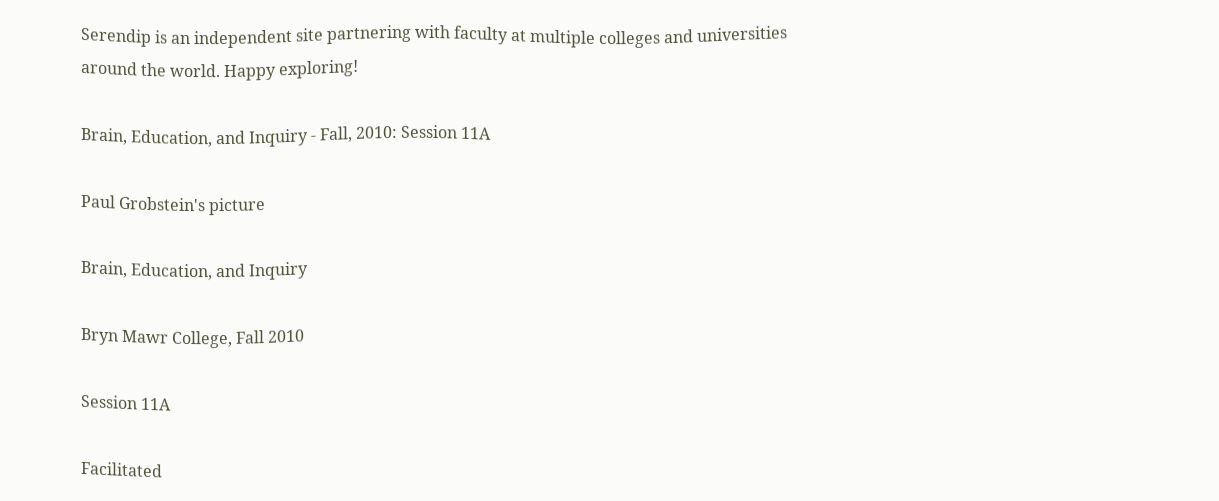Serendip is an independent site partnering with faculty at multiple colleges and universities around the world. Happy exploring!

Brain, Education, and Inquiry - Fall, 2010: Session 11A

Paul Grobstein's picture

Brain, Education, and Inquiry

Bryn Mawr College, Fall 2010

Session 11A

Facilitated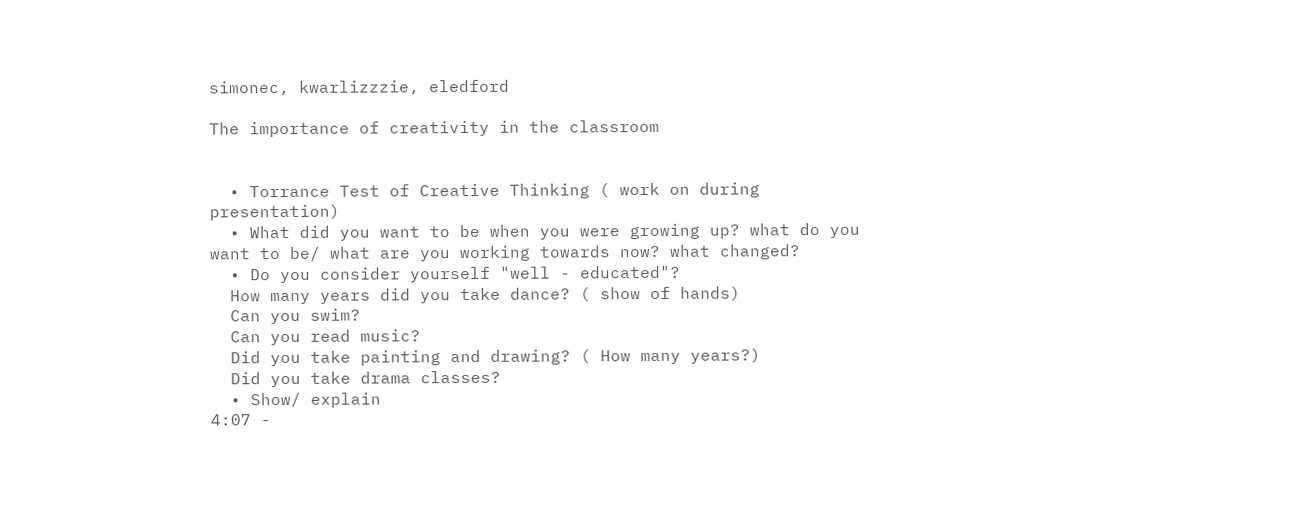simonec, kwarlizzzie, eledford

The importance of creativity in the classroom


  • Torrance Test of Creative Thinking ( work on during presentation)
  • What did you want to be when you were growing up? what do you want to be/ what are you working towards now? what changed?
  • Do you consider yourself "well - educated"?
  How many years did you take dance? ( show of hands)
  Can you swim?
  Can you read music?
  Did you take painting and drawing? ( How many years?)
  Did you take drama classes?
  • Show/ explain
4:07 -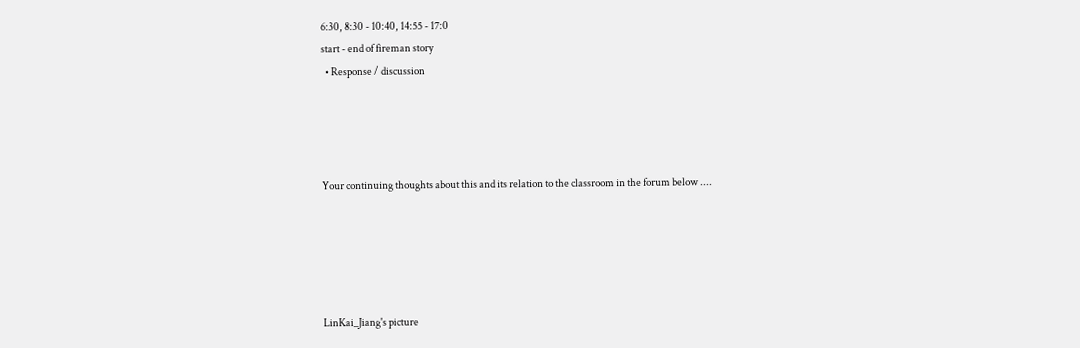6:30, 8:30 - 10:40, 14:55 - 17:0
start - end of fireman story
  • Response / discussion




Your continuing thoughts about this and its relation to the classroom in the forum below ....





LinKai_Jiang's picture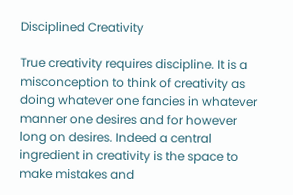Disciplined Creativity

True creativity requires discipline. It is a misconception to think of creativity as doing whatever one fancies in whatever manner one desires and for however long on desires. Indeed a central ingredient in creativity is the space to make mistakes and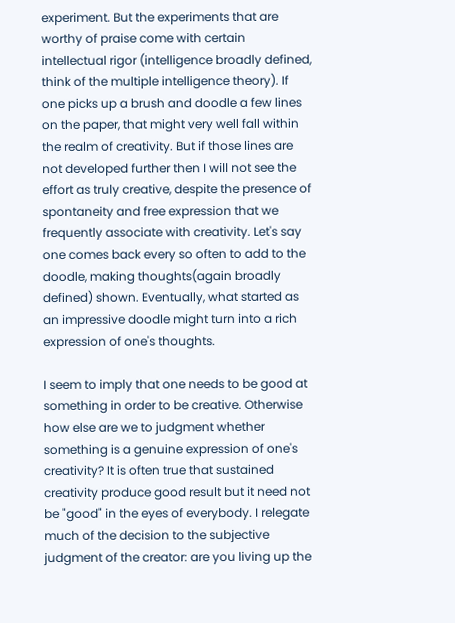experiment. But the experiments that are worthy of praise come with certain intellectual rigor (intelligence broadly defined, think of the multiple intelligence theory). If one picks up a brush and doodle a few lines on the paper, that might very well fall within the realm of creativity. But if those lines are not developed further then I will not see the effort as truly creative, despite the presence of spontaneity and free expression that we frequently associate with creativity. Let's say one comes back every so often to add to the doodle, making thoughts(again broadly defined) shown. Eventually, what started as an impressive doodle might turn into a rich expression of one's thoughts.

I seem to imply that one needs to be good at something in order to be creative. Otherwise how else are we to judgment whether something is a genuine expression of one's creativity? It is often true that sustained creativity produce good result but it need not be "good" in the eyes of everybody. I relegate much of the decision to the subjective judgment of the creator: are you living up the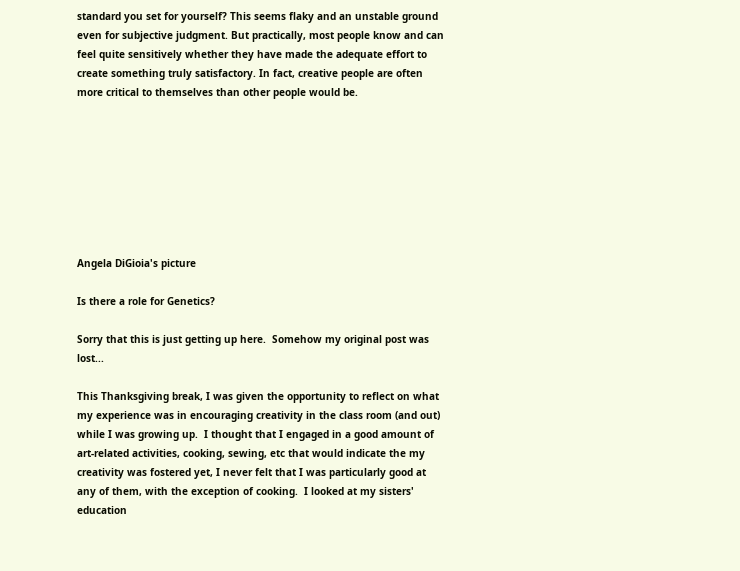standard you set for yourself? This seems flaky and an unstable ground even for subjective judgment. But practically, most people know and can feel quite sensitively whether they have made the adequate effort to create something truly satisfactory. In fact, creative people are often more critical to themselves than other people would be.








Angela DiGioia's picture

Is there a role for Genetics?

Sorry that this is just getting up here.  Somehow my original post was lost...

This Thanksgiving break, I was given the opportunity to reflect on what my experience was in encouraging creativity in the class room (and out) while I was growing up.  I thought that I engaged in a good amount of art-related activities, cooking, sewing, etc that would indicate the my creativity was fostered yet, I never felt that I was particularly good at any of them, with the exception of cooking.  I looked at my sisters' education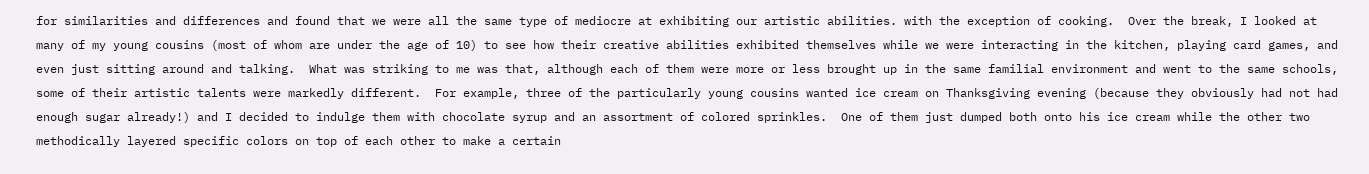for similarities and differences and found that we were all the same type of mediocre at exhibiting our artistic abilities. with the exception of cooking.  Over the break, I looked at many of my young cousins (most of whom are under the age of 10) to see how their creative abilities exhibited themselves while we were interacting in the kitchen, playing card games, and even just sitting around and talking.  What was striking to me was that, although each of them were more or less brought up in the same familial environment and went to the same schools, some of their artistic talents were markedly different.  For example, three of the particularly young cousins wanted ice cream on Thanksgiving evening (because they obviously had not had enough sugar already!) and I decided to indulge them with chocolate syrup and an assortment of colored sprinkles.  One of them just dumped both onto his ice cream while the other two methodically layered specific colors on top of each other to make a certain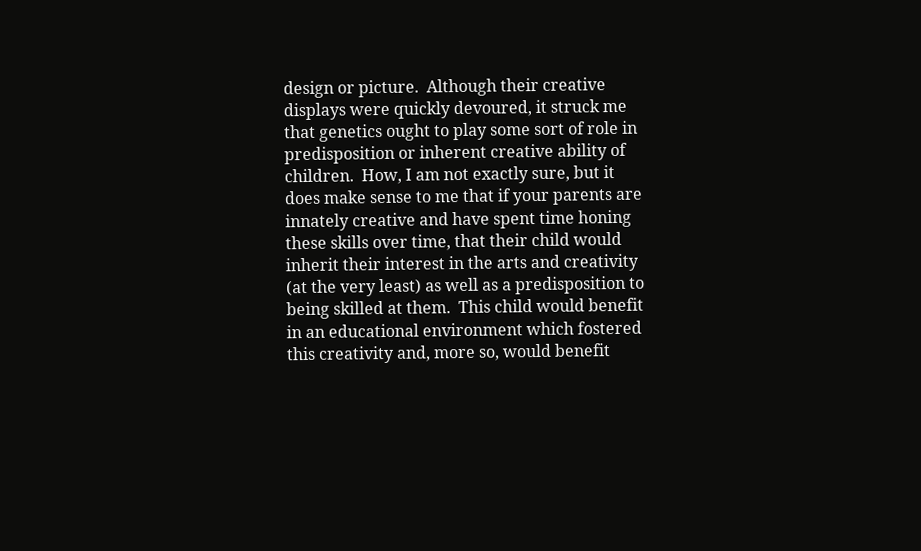design or picture.  Although their creative displays were quickly devoured, it struck me that genetics ought to play some sort of role in predisposition or inherent creative ability of children.  How, I am not exactly sure, but it does make sense to me that if your parents are innately creative and have spent time honing these skills over time, that their child would inherit their interest in the arts and creativity (at the very least) as well as a predisposition to being skilled at them.  This child would benefit in an educational environment which fostered this creativity and, more so, would benefit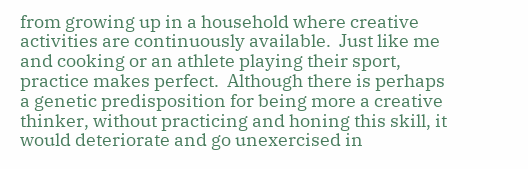from growing up in a household where creative activities are continuously available.  Just like me and cooking or an athlete playing their sport, practice makes perfect.  Although there is perhaps a genetic predisposition for being more a creative thinker, without practicing and honing this skill, it would deteriorate and go unexercised in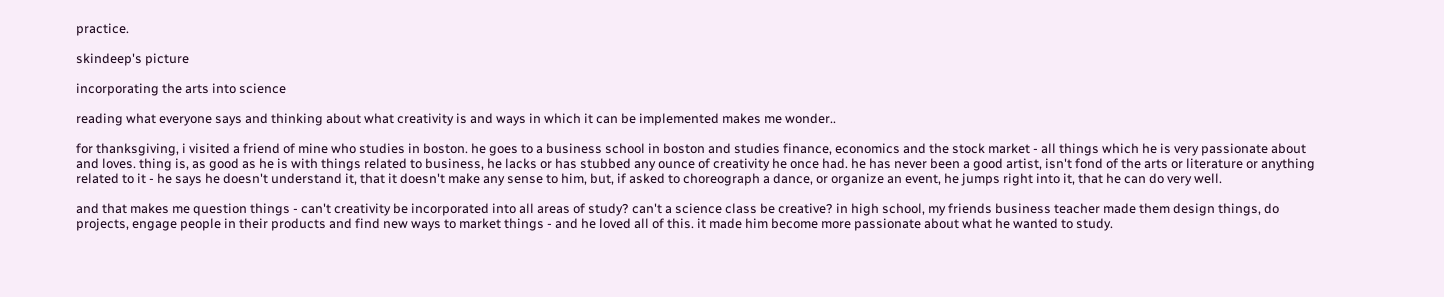practice.

skindeep's picture

incorporating the arts into science

reading what everyone says and thinking about what creativity is and ways in which it can be implemented makes me wonder..

for thanksgiving, i visited a friend of mine who studies in boston. he goes to a business school in boston and studies finance, economics and the stock market - all things which he is very passionate about and loves. thing is, as good as he is with things related to business, he lacks or has stubbed any ounce of creativity he once had. he has never been a good artist, isn't fond of the arts or literature or anything related to it - he says he doesn't understand it, that it doesn't make any sense to him, but, if asked to choreograph a dance, or organize an event, he jumps right into it, that he can do very well.

and that makes me question things - can't creativity be incorporated into all areas of study? can't a science class be creative? in high school, my friends business teacher made them design things, do projects, engage people in their products and find new ways to market things - and he loved all of this. it made him become more passionate about what he wanted to study.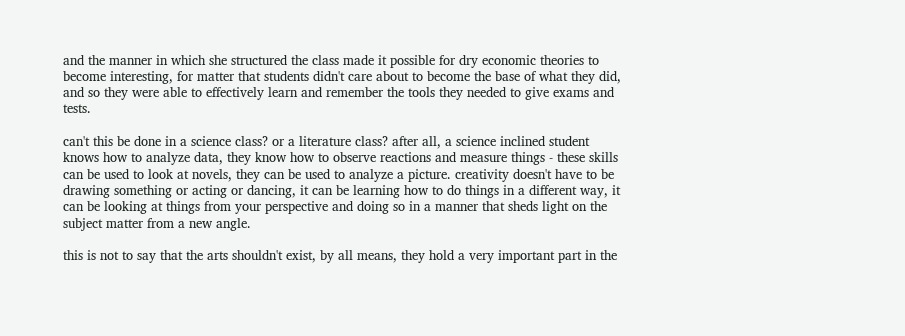and the manner in which she structured the class made it possible for dry economic theories to become interesting, for matter that students didn't care about to become the base of what they did, and so they were able to effectively learn and remember the tools they needed to give exams and tests.

can't this be done in a science class? or a literature class? after all, a science inclined student knows how to analyze data, they know how to observe reactions and measure things - these skills can be used to look at novels, they can be used to analyze a picture. creativity doesn't have to be drawing something or acting or dancing, it can be learning how to do things in a different way, it can be looking at things from your perspective and doing so in a manner that sheds light on the subject matter from a new angle.

this is not to say that the arts shouldn't exist, by all means, they hold a very important part in the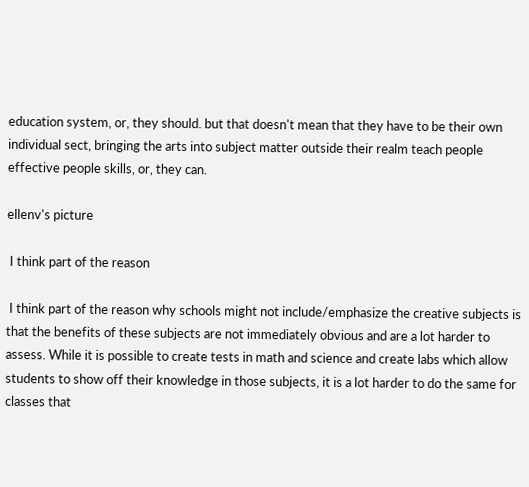education system, or, they should. but that doesn't mean that they have to be their own individual sect, bringing the arts into subject matter outside their realm teach people effective people skills, or, they can.

ellenv's picture

 I think part of the reason

 I think part of the reason why schools might not include/emphasize the creative subjects is that the benefits of these subjects are not immediately obvious and are a lot harder to assess. While it is possible to create tests in math and science and create labs which allow students to show off their knowledge in those subjects, it is a lot harder to do the same for classes that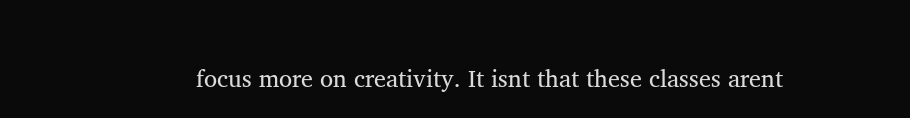focus more on creativity. It isnt that these classes arent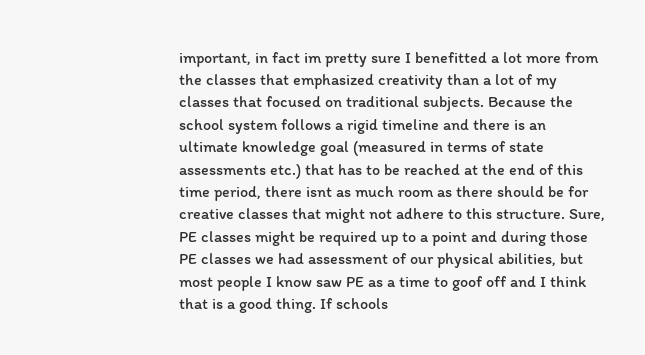important, in fact im pretty sure I benefitted a lot more from the classes that emphasized creativity than a lot of my classes that focused on traditional subjects. Because the school system follows a rigid timeline and there is an ultimate knowledge goal (measured in terms of state assessments etc.) that has to be reached at the end of this time period, there isnt as much room as there should be for creative classes that might not adhere to this structure. Sure, PE classes might be required up to a point and during those PE classes we had assessment of our physical abilities, but most people I know saw PE as a time to goof off and I think that is a good thing. If schools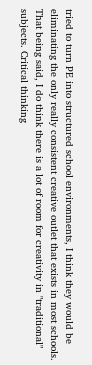tried to turn PE into structured school environments, I think they would be eliminating the only really consistent creative outlet that exists in most schools. That being said, I do think there is a lot of room for creativity in "traditional" subjects. Critical thinking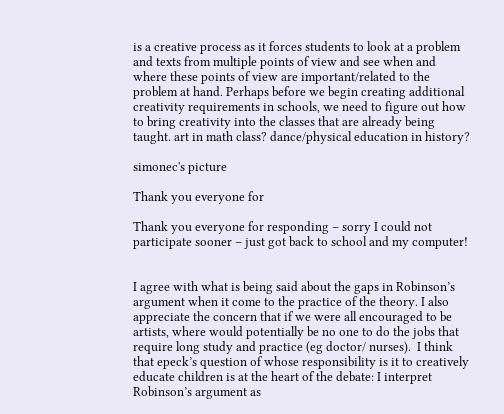is a creative process as it forces students to look at a problem and texts from multiple points of view and see when and where these points of view are important/related to the problem at hand. Perhaps before we begin creating additional creativity requirements in schools, we need to figure out how to bring creativity into the classes that are already being taught. art in math class? dance/physical education in history?

simonec's picture

Thank you everyone for

Thank you everyone for responding – sorry I could not participate sooner – just got back to school and my computer!


I agree with what is being said about the gaps in Robinson’s argument when it come to the practice of the theory. I also appreciate the concern that if we were all encouraged to be artists, where would potentially be no one to do the jobs that require long study and practice (eg doctor/ nurses).  I think that epeck’s question of whose responsibility is it to creatively educate children is at the heart of the debate: I interpret Robinson’s argument as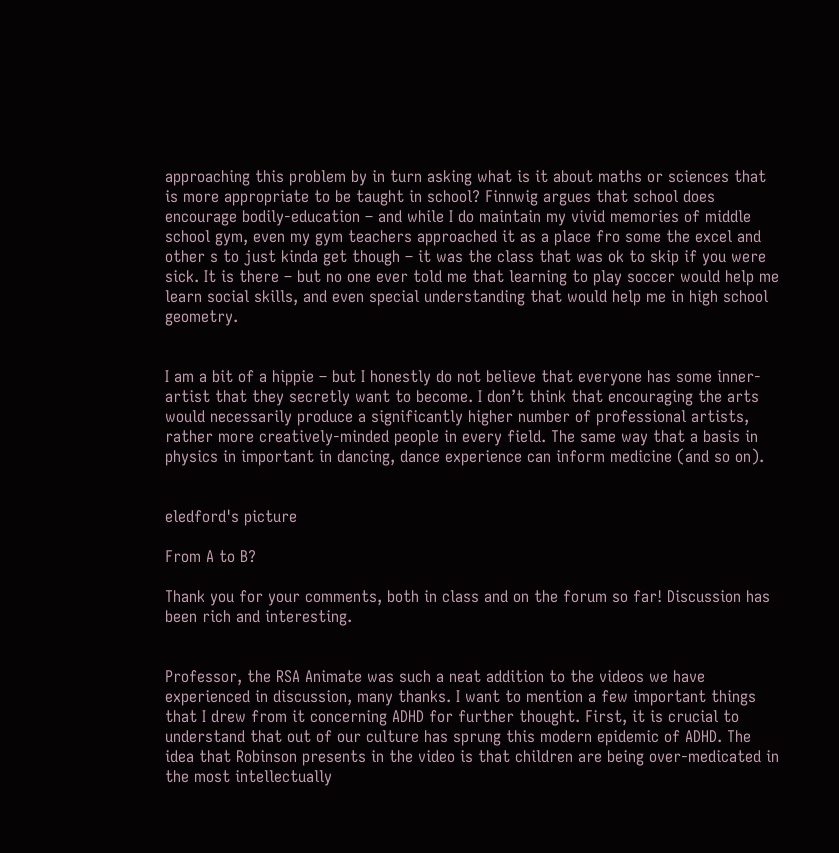approaching this problem by in turn asking what is it about maths or sciences that is more appropriate to be taught in school? Finnwig argues that school does encourage bodily-education – and while I do maintain my vivid memories of middle school gym, even my gym teachers approached it as a place fro some the excel and other s to just kinda get though – it was the class that was ok to skip if you were sick. It is there – but no one ever told me that learning to play soccer would help me learn social skills, and even special understanding that would help me in high school geometry.


I am a bit of a hippie – but I honestly do not believe that everyone has some inner-artist that they secretly want to become. I don’t think that encouraging the arts would necessarily produce a significantly higher number of professional artists, rather more creatively-minded people in every field. The same way that a basis in physics in important in dancing, dance experience can inform medicine (and so on).


eledford's picture

From A to B?

Thank you for your comments, both in class and on the forum so far! Discussion has been rich and interesting.


Professor, the RSA Animate was such a neat addition to the videos we have experienced in discussion, many thanks. I want to mention a few important things that I drew from it concerning ADHD for further thought. First, it is crucial to understand that out of our culture has sprung this modern epidemic of ADHD. The idea that Robinson presents in the video is that children are being over-medicated in the most intellectually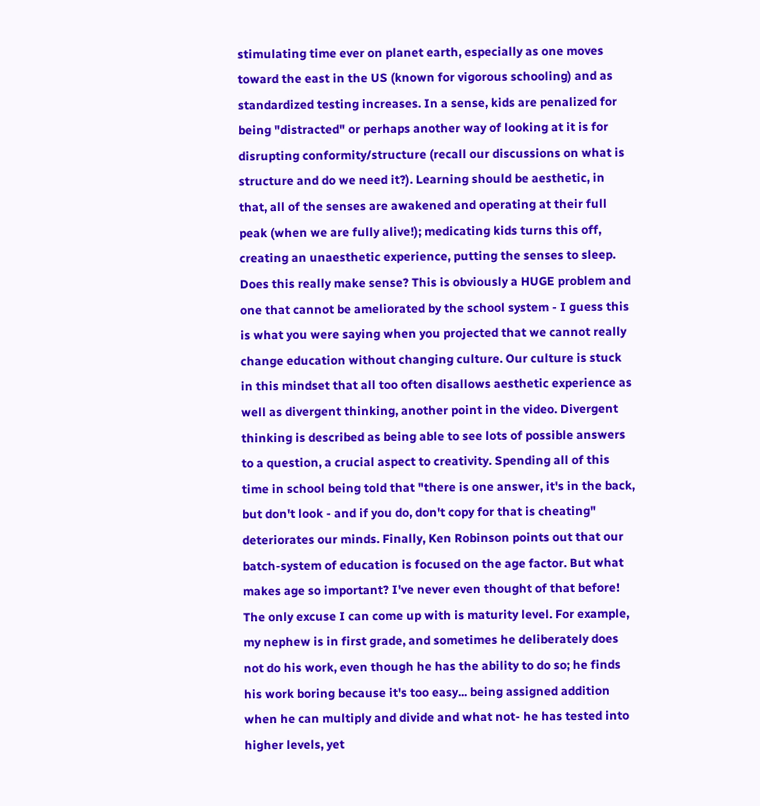stimulating time ever on planet earth, especially as one moves toward the east in the US (known for vigorous schooling) and as standardized testing increases. In a sense, kids are penalized for being "distracted" or perhaps another way of looking at it is for disrupting conformity/structure (recall our discussions on what is structure and do we need it?). Learning should be aesthetic, in that, all of the senses are awakened and operating at their full peak (when we are fully alive!); medicating kids turns this off, creating an unaesthetic experience, putting the senses to sleep. Does this really make sense? This is obviously a HUGE problem and one that cannot be ameliorated by the school system - I guess this is what you were saying when you projected that we cannot really change education without changing culture. Our culture is stuck in this mindset that all too often disallows aesthetic experience as well as divergent thinking, another point in the video. Divergent thinking is described as being able to see lots of possible answers to a question, a crucial aspect to creativity. Spending all of this time in school being told that "there is one answer, it's in the back, but don't look - and if you do, don't copy for that is cheating" deteriorates our minds. Finally, Ken Robinson points out that our batch-system of education is focused on the age factor. But what makes age so important? I've never even thought of that before! The only excuse I can come up with is maturity level. For example, my nephew is in first grade, and sometimes he deliberately does not do his work, even though he has the ability to do so; he finds his work boring because it's too easy... being assigned addition when he can multiply and divide and what not- he has tested into higher levels, yet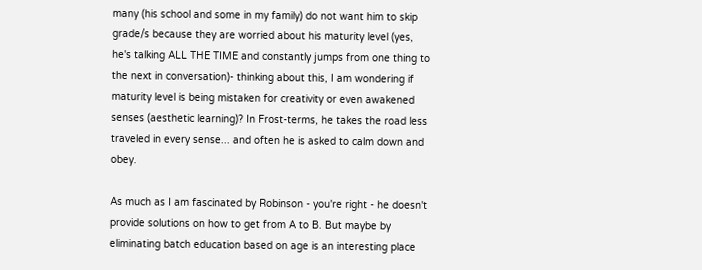many (his school and some in my family) do not want him to skip grade/s because they are worried about his maturity level (yes, he's talking ALL THE TIME and constantly jumps from one thing to the next in conversation)- thinking about this, I am wondering if maturity level is being mistaken for creativity or even awakened senses (aesthetic learning)? In Frost-terms, he takes the road less traveled in every sense... and often he is asked to calm down and obey.

As much as I am fascinated by Robinson - you're right - he doesn't provide solutions on how to get from A to B. But maybe by eliminating batch education based on age is an interesting place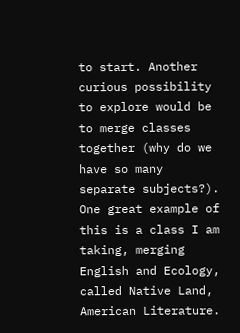to start. Another curious possibility to explore would be to merge classes together (why do we have so many separate subjects?). One great example of this is a class I am taking, merging English and Ecology, called Native Land, American Literature.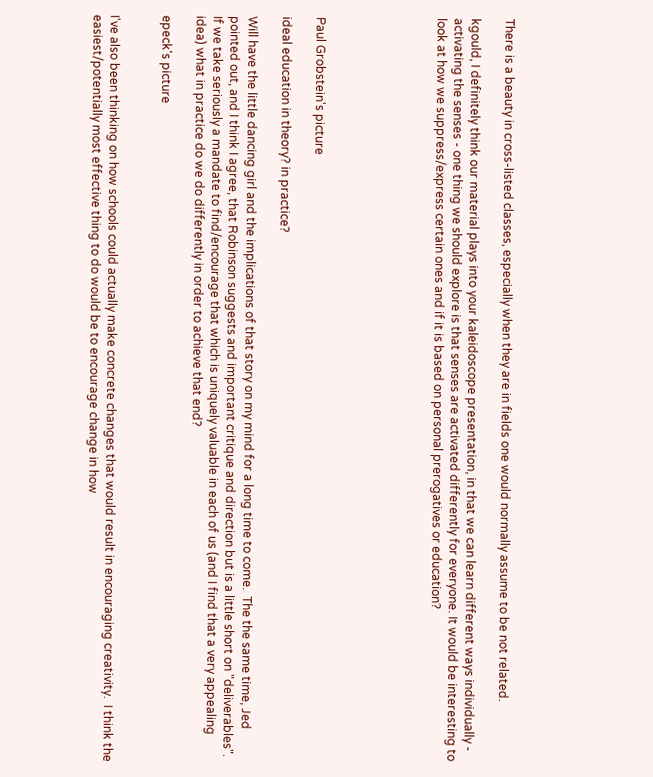There is a beauty in cross-listed classes, especially when they are in fields one would normally assume to be not related.

kgould, I definitely think our material plays into your kaleidoscope presentation, in that we can learn different ways individually - activating the senses - one thing we should explore is that senses are activated differently for everyone. It would be interesting to look at how we suppress/express certain ones and if it is based on personal prerogatives or education?






Paul Grobstein's picture

ideal education in theory? in practice?

Will have the little dancing girl and the implications of that story on my mind for a long time to come.  The the same time, Jed pointed out, and I think I agree, that Robinson suggests and important critique and direction but is a little short on "deliverables".  If we take seriously a mandate to find/encourage that which is uniquely valuable in each of us (and I find that a very appealing idea) what in practice do we do differently in order to achieve that end?

epeck's picture


I've also been thinking on how schools could actually make concrete changes that would result in encouraging creativity.  I think the easiest/potentially most effective thing to do would be to encourage change in how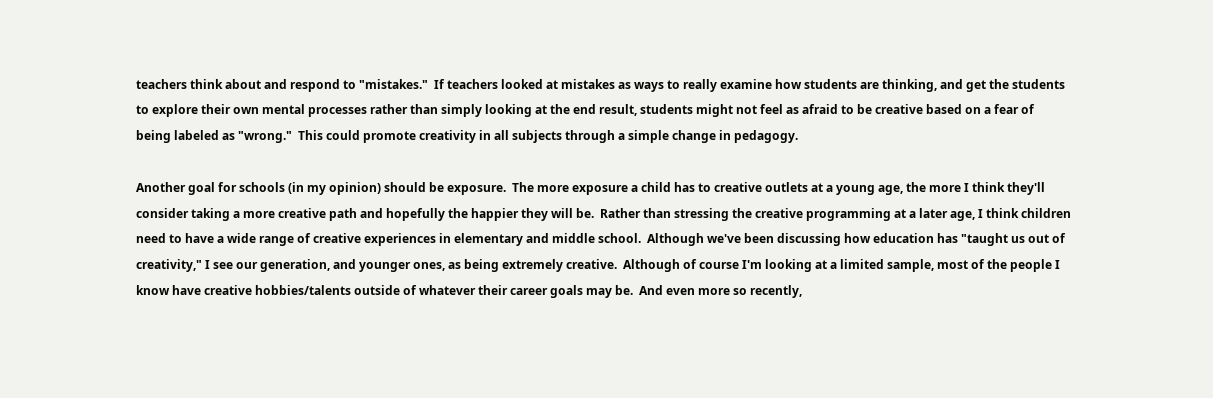teachers think about and respond to "mistakes."  If teachers looked at mistakes as ways to really examine how students are thinking, and get the students to explore their own mental processes rather than simply looking at the end result, students might not feel as afraid to be creative based on a fear of being labeled as "wrong."  This could promote creativity in all subjects through a simple change in pedagogy.

Another goal for schools (in my opinion) should be exposure.  The more exposure a child has to creative outlets at a young age, the more I think they'll consider taking a more creative path and hopefully the happier they will be.  Rather than stressing the creative programming at a later age, I think children need to have a wide range of creative experiences in elementary and middle school.  Although we've been discussing how education has "taught us out of creativity," I see our generation, and younger ones, as being extremely creative.  Although of course I'm looking at a limited sample, most of the people I know have creative hobbies/talents outside of whatever their career goals may be.  And even more so recently,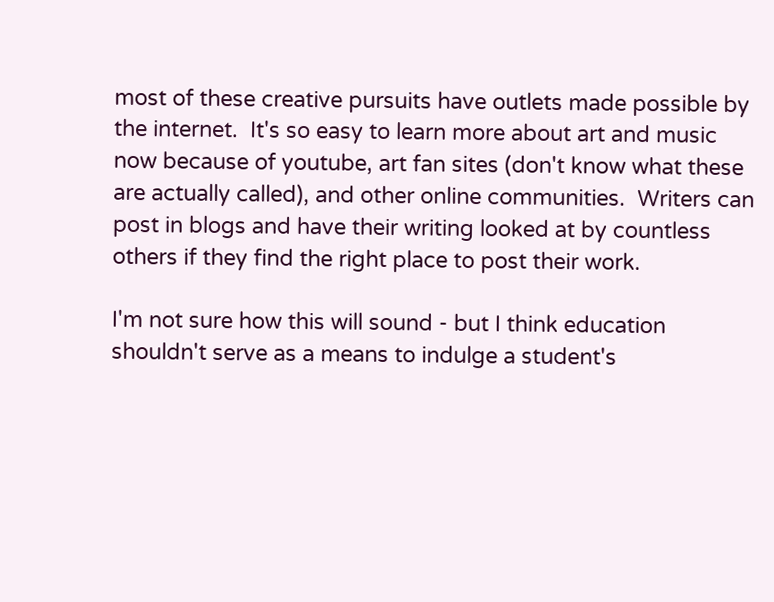most of these creative pursuits have outlets made possible by the internet.  It's so easy to learn more about art and music now because of youtube, art fan sites (don't know what these are actually called), and other online communities.  Writers can post in blogs and have their writing looked at by countless others if they find the right place to post their work.

I'm not sure how this will sound - but I think education shouldn't serve as a means to indulge a student's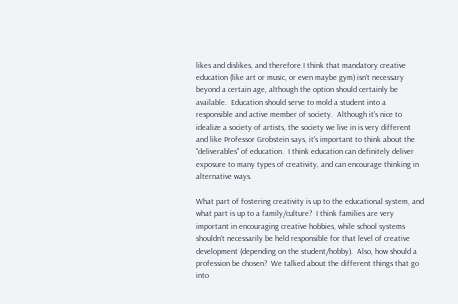likes and dislikes, and therefore I think that mandatory creative education (like art or music, or even maybe gym) isn't necessary beyond a certain age, although the option should certainly be available.  Education should serve to mold a student into a responsible and active member of society.  Although it's nice to idealize a society of artists, the society we live in is very different and like Professor Grobstein says, it's important to think about the "deliverables" of education.  I think education can definitely deliver exposure to many types of creativity, and can encourage thinking in alternative ways.

What part of fostering creativity is up to the educational system, and what part is up to a family/culture?  I think families are very important in encouraging creative hobbies, while school systems shouldn't necessarily be held responsible for that level of creative development (depending on the student/hobby).  Also, how should a profession be chosen?  We talked about the different things that go into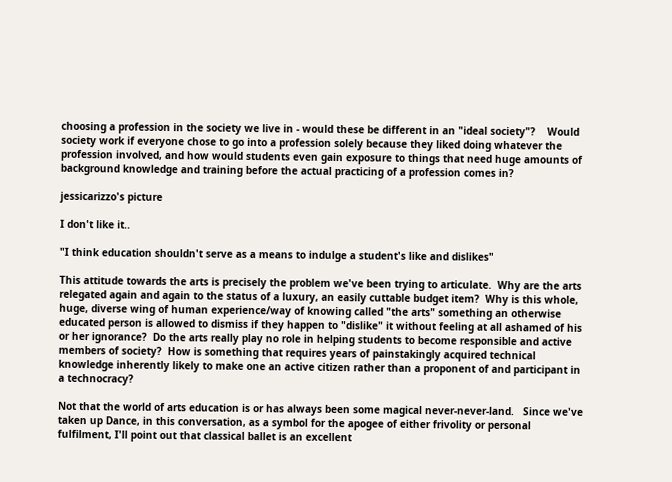choosing a profession in the society we live in - would these be different in an "ideal society"?    Would society work if everyone chose to go into a profession solely because they liked doing whatever the profession involved, and how would students even gain exposure to things that need huge amounts of background knowledge and training before the actual practicing of a profession comes in?

jessicarizzo's picture

I don't like it..

"I think education shouldn't serve as a means to indulge a student's like and dislikes"

This attitude towards the arts is precisely the problem we've been trying to articulate.  Why are the arts relegated again and again to the status of a luxury, an easily cuttable budget item?  Why is this whole, huge, diverse wing of human experience/way of knowing called "the arts" something an otherwise educated person is allowed to dismiss if they happen to "dislike" it without feeling at all ashamed of his or her ignorance?  Do the arts really play no role in helping students to become responsible and active members of society?  How is something that requires years of painstakingly acquired technical knowledge inherently likely to make one an active citizen rather than a proponent of and participant in a technocracy?

Not that the world of arts education is or has always been some magical never-never-land.   Since we've taken up Dance, in this conversation, as a symbol for the apogee of either frivolity or personal fulfilment, I'll point out that classical ballet is an excellent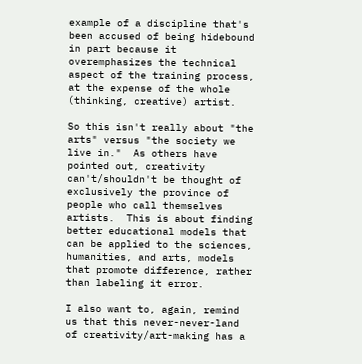example of a discipline that's been accused of being hidebound in part because it overemphasizes the technical aspect of the training process, at the expense of the whole (thinking, creative) artist.

So this isn't really about "the arts" versus "the society we live in."  As others have pointed out, creativity can't/shouldn't be thought of exclusively the province of people who call themselves artists.  This is about finding better educational models that can be applied to the sciences, humanities, and arts, models that promote difference, rather than labeling it error.

I also want to, again, remind us that this never-never-land of creativity/art-making has a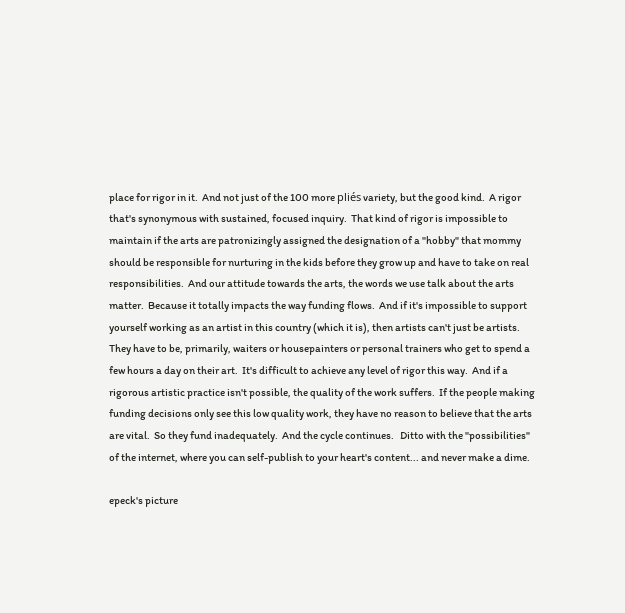place for rigor in it.  And not just of the 100 more pliés variety, but the good kind.  A rigor that's synonymous with sustained, focused inquiry.  That kind of rigor is impossible to maintain if the arts are patronizingly assigned the designation of a "hobby" that mommy should be responsible for nurturing in the kids before they grow up and have to take on real responsibilities.  And our attitude towards the arts, the words we use talk about the arts matter.  Because it totally impacts the way funding flows.  And if it's impossible to support yourself working as an artist in this country (which it is), then artists can't just be artists.  They have to be, primarily, waiters or housepainters or personal trainers who get to spend a few hours a day on their art.  It's difficult to achieve any level of rigor this way.  And if a rigorous artistic practice isn't possible, the quality of the work suffers.  If the people making funding decisions only see this low quality work, they have no reason to believe that the arts are vital.  So they fund inadequately.  And the cycle continues.   Ditto with the "possibilities" of the internet, where you can self-publish to your heart's content... and never make a dime.

epeck's picture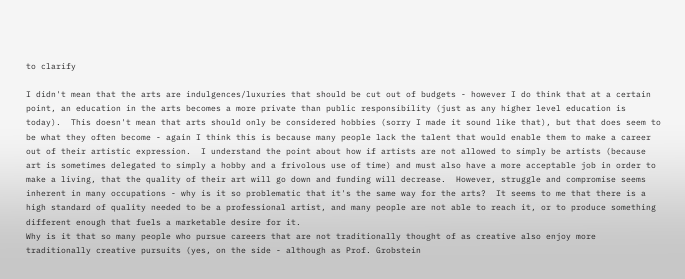to clarify

I didn't mean that the arts are indulgences/luxuries that should be cut out of budgets - however I do think that at a certain point, an education in the arts becomes a more private than public responsibility (just as any higher level education is today).  This doesn't mean that arts should only be considered hobbies (sorry I made it sound like that), but that does seem to be what they often become - again I think this is because many people lack the talent that would enable them to make a career out of their artistic expression.  I understand the point about how if artists are not allowed to simply be artists (because art is sometimes delegated to simply a hobby and a frivolous use of time) and must also have a more acceptable job in order to make a living, that the quality of their art will go down and funding will decrease.  However, struggle and compromise seems inherent in many occupations - why is it so problematic that it's the same way for the arts?  It seems to me that there is a high standard of quality needed to be a professional artist, and many people are not able to reach it, or to produce something different enough that fuels a marketable desire for it.
Why is it that so many people who pursue careers that are not traditionally thought of as creative also enjoy more traditionally creative pursuits (yes, on the side - although as Prof. Grobstein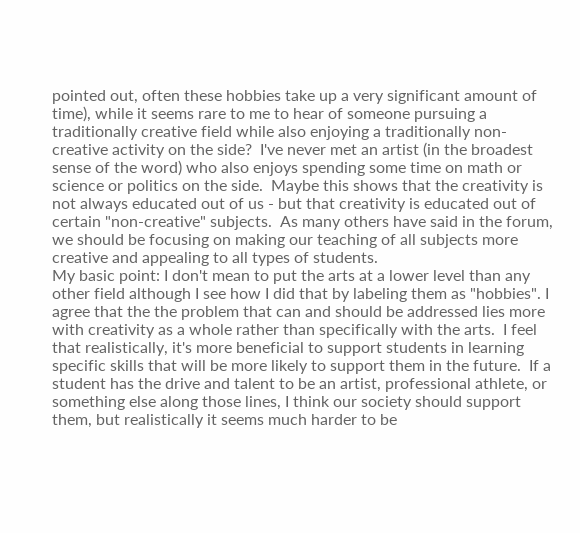pointed out, often these hobbies take up a very significant amount of time), while it seems rare to me to hear of someone pursuing a traditionally creative field while also enjoying a traditionally non-creative activity on the side?  I've never met an artist (in the broadest sense of the word) who also enjoys spending some time on math or science or politics on the side.  Maybe this shows that the creativity is not always educated out of us - but that creativity is educated out of certain "non-creative" subjects.  As many others have said in the forum, we should be focusing on making our teaching of all subjects more creative and appealing to all types of students.
My basic point: I don't mean to put the arts at a lower level than any other field although I see how I did that by labeling them as "hobbies". I agree that the the problem that can and should be addressed lies more with creativity as a whole rather than specifically with the arts.  I feel that realistically, it's more beneficial to support students in learning specific skills that will be more likely to support them in the future.  If a student has the drive and talent to be an artist, professional athlete, or something else along those lines, I think our society should support them, but realistically it seems much harder to be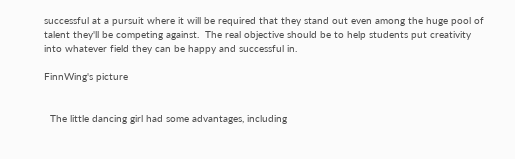successful at a pursuit where it will be required that they stand out even among the huge pool of talent they'll be competing against.  The real objective should be to help students put creativity into whatever field they can be happy and successful in.

FinnWing's picture


  The little dancing girl had some advantages, including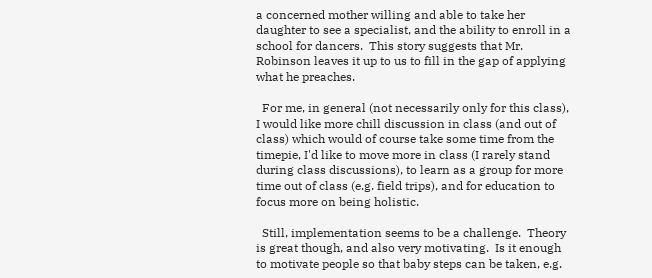a concerned mother willing and able to take her daughter to see a specialist, and the ability to enroll in a school for dancers.  This story suggests that Mr. Robinson leaves it up to us to fill in the gap of applying what he preaches.

  For me, in general (not necessarily only for this class), I would like more chill discussion in class (and out of class) which would of course take some time from the timepie, I'd like to move more in class (I rarely stand during class discussions), to learn as a group for more time out of class (e.g. field trips), and for education to focus more on being holistic.

  Still, implementation seems to be a challenge.  Theory is great though, and also very motivating.  Is it enough to motivate people so that baby steps can be taken, e.g.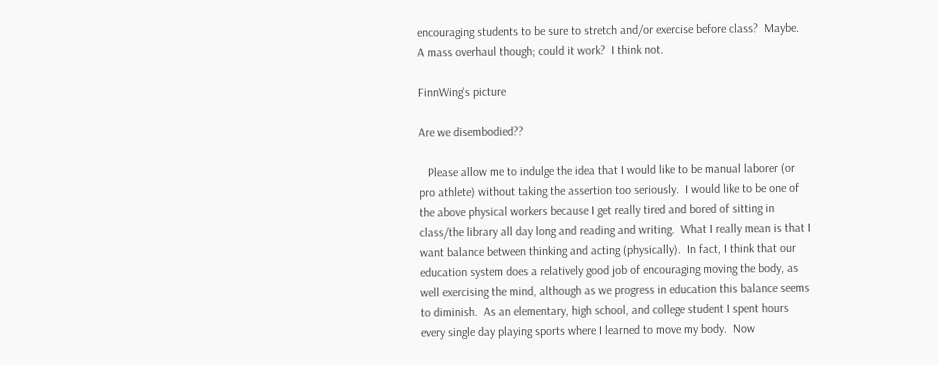encouraging students to be sure to stretch and/or exercise before class?  Maybe.  A mass overhaul though; could it work?  I think not.

FinnWing's picture

Are we disembodied??

   Please allow me to indulge the idea that I would like to be manual laborer (or pro athlete) without taking the assertion too seriously.  I would like to be one of the above physical workers because I get really tired and bored of sitting in class/the library all day long and reading and writing.  What I really mean is that I want balance between thinking and acting (physically).  In fact, I think that our education system does a relatively good job of encouraging moving the body, as well exercising the mind, although as we progress in education this balance seems to diminish.  As an elementary, high school, and college student I spent hours every single day playing sports where I learned to move my body.  Now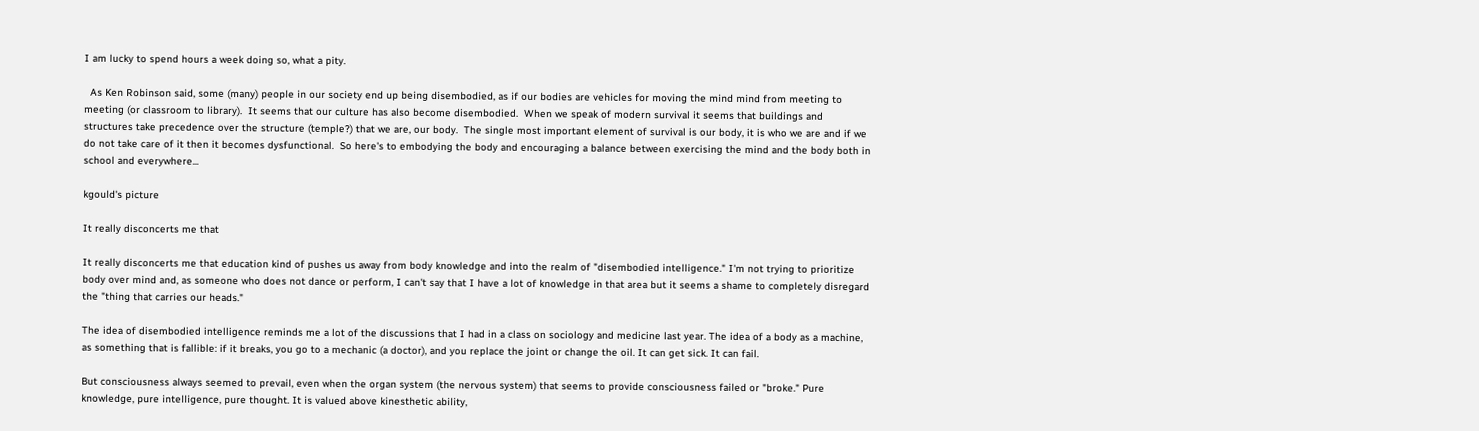I am lucky to spend hours a week doing so, what a pity.

  As Ken Robinson said, some (many) people in our society end up being disembodied, as if our bodies are vehicles for moving the mind mind from meeting to meeting (or classroom to library).  It seems that our culture has also become disembodied.  When we speak of modern survival it seems that buildings and structures take precedence over the structure (temple?) that we are, our body.  The single most important element of survival is our body, it is who we are and if we do not take care of it then it becomes dysfunctional.  So here's to embodying the body and encouraging a balance between exercising the mind and the body both in school and everywhere...

kgould's picture

It really disconcerts me that

It really disconcerts me that education kind of pushes us away from body knowledge and into the realm of "disembodied intelligence." I'm not trying to prioritize body over mind and, as someone who does not dance or perform, I can't say that I have a lot of knowledge in that area but it seems a shame to completely disregard the "thing that carries our heads."

The idea of disembodied intelligence reminds me a lot of the discussions that I had in a class on sociology and medicine last year. The idea of a body as a machine, as something that is fallible: if it breaks, you go to a mechanic (a doctor), and you replace the joint or change the oil. It can get sick. It can fail.

But consciousness always seemed to prevail, even when the organ system (the nervous system) that seems to provide consciousness failed or "broke." Pure knowledge, pure intelligence, pure thought. It is valued above kinesthetic ability,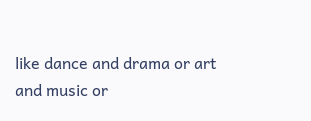like dance and drama or art and music or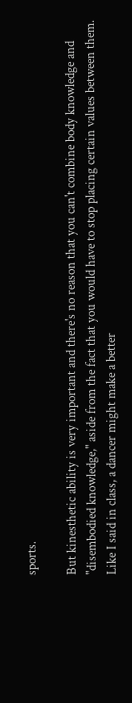sports.

But kinesthetic ability is very important and there's no reason that you can't combine body knowledge and "disembodied knowledge," aside from the fact that you would have to stop placing certain values between them. Like I said in class, a dancer might make a better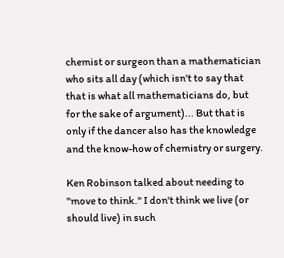chemist or surgeon than a mathematician who sits all day (which isn't to say that that is what all mathematicians do, but for the sake of argument)... But that is only if the dancer also has the knowledge and the know-how of chemistry or surgery.

Ken Robinson talked about needing to "move to think." I don't think we live (or should live) in such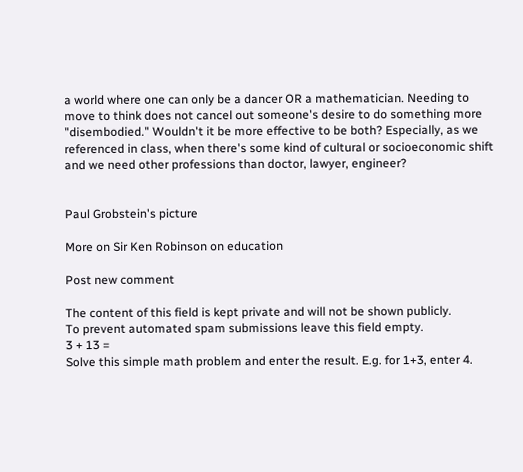a world where one can only be a dancer OR a mathematician. Needing to move to think does not cancel out someone's desire to do something more "disembodied." Wouldn't it be more effective to be both? Especially, as we referenced in class, when there's some kind of cultural or socioeconomic shift and we need other professions than doctor, lawyer, engineer?


Paul Grobstein's picture

More on Sir Ken Robinson on education

Post new comment

The content of this field is kept private and will not be shown publicly.
To prevent automated spam submissions leave this field empty.
3 + 13 =
Solve this simple math problem and enter the result. E.g. for 1+3, enter 4.